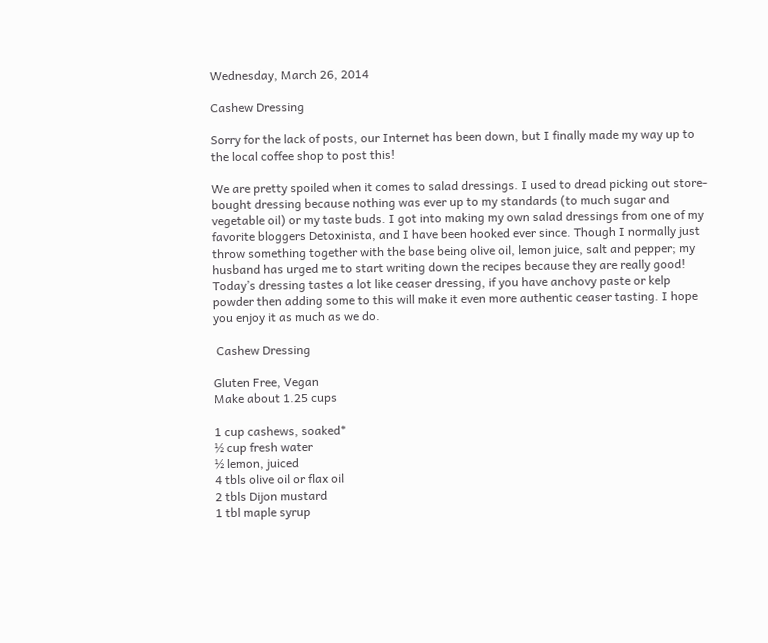Wednesday, March 26, 2014

Cashew Dressing

Sorry for the lack of posts, our Internet has been down, but I finally made my way up to the local coffee shop to post this!

We are pretty spoiled when it comes to salad dressings. I used to dread picking out store-bought dressing because nothing was ever up to my standards (to much sugar and vegetable oil) or my taste buds. I got into making my own salad dressings from one of my favorite bloggers Detoxinista, and I have been hooked ever since. Though I normally just throw something together with the base being olive oil, lemon juice, salt and pepper; my husband has urged me to start writing down the recipes because they are really good! Today’s dressing tastes a lot like ceaser dressing, if you have anchovy paste or kelp powder then adding some to this will make it even more authentic ceaser tasting. I hope you enjoy it as much as we do.

 Cashew Dressing

Gluten Free, Vegan
Make about 1.25 cups

1 cup cashews, soaked*
½ cup fresh water
½ lemon, juiced
4 tbls olive oil or flax oil
2 tbls Dijon mustard
1 tbl maple syrup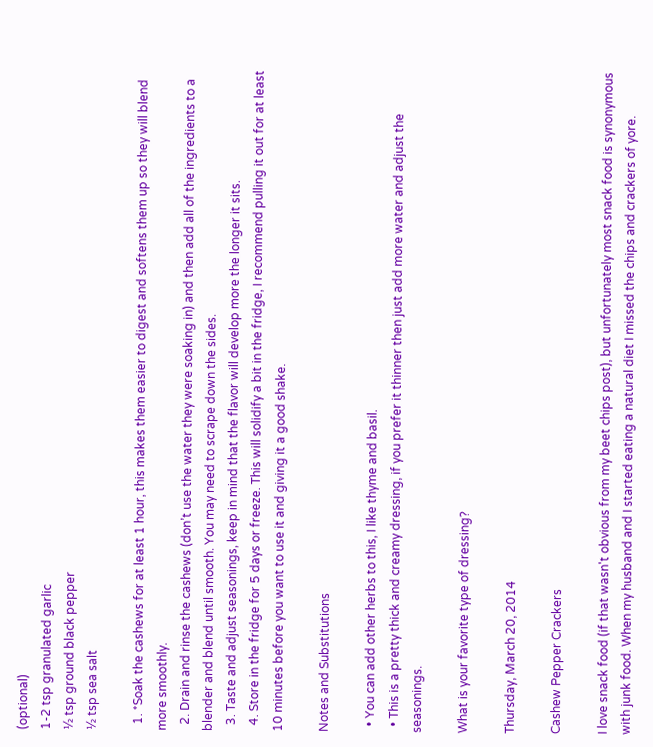(optional)
1-2 tsp granulated garlic
½ tsp ground black pepper
½ tsp sea salt

  1. *Soak the cashews for at least 1 hour, this makes them easier to digest and softens them up so they will blend more smoothly.
  2. Drain and rinse the cashews (don’t use the water they were soaking in) and then add all of the ingredients to a blender and blend until smooth. You may need to scrape down the sides.
  3. Taste and adjust seasonings, keep in mind that the flavor will develop more the longer it sits.
  4. Store in the fridge for 5 days or freeze. This will solidify a bit in the fridge, I recommend pulling it out for at least 10 minutes before you want to use it and giving it a good shake.

Notes and Substitutions

  • You can add other herbs to this, I like thyme and basil.
  • This is a pretty thick and creamy dressing, if you prefer it thinner then just add more water and adjust the seasonings.

What is your favorite type of dressing?

Thursday, March 20, 2014

Cashew Pepper Crackers

I love snack food (if that wasn't obvious from my beet chips post), but unfortunately most snack food is synonymous with junk food. When my husband and I started eating a natural diet I missed the chips and crackers of yore.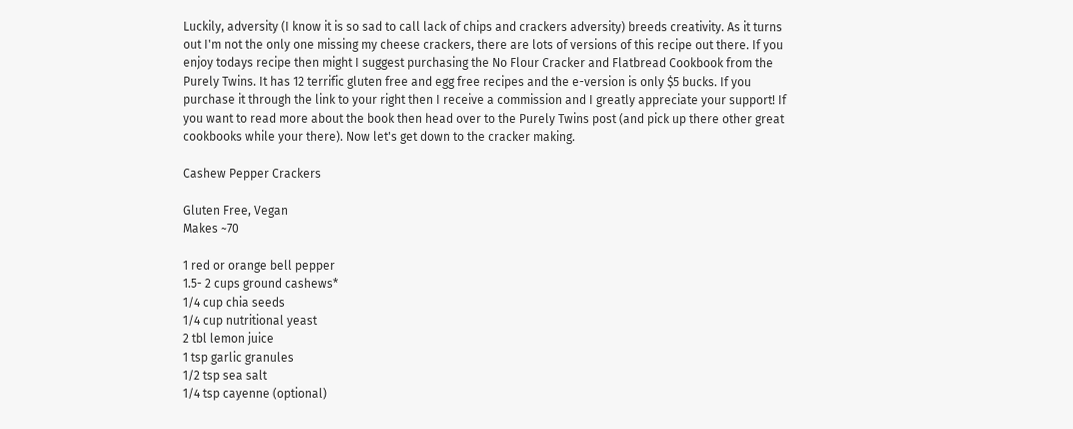Luckily, adversity (I know it is so sad to call lack of chips and crackers adversity) breeds creativity. As it turns out I'm not the only one missing my cheese crackers, there are lots of versions of this recipe out there. If you enjoy todays recipe then might I suggest purchasing the No Flour Cracker and Flatbread Cookbook from the Purely Twins. It has 12 terrific gluten free and egg free recipes and the e-version is only $5 bucks. If you purchase it through the link to your right then I receive a commission and I greatly appreciate your support! If you want to read more about the book then head over to the Purely Twins post (and pick up there other great cookbooks while your there). Now let's get down to the cracker making.

Cashew Pepper Crackers

Gluten Free, Vegan
Makes ~70

1 red or orange bell pepper
1.5- 2 cups ground cashews*
1/4 cup chia seeds
1/4 cup nutritional yeast
2 tbl lemon juice
1 tsp garlic granules
1/2 tsp sea salt
1/4 tsp cayenne (optional)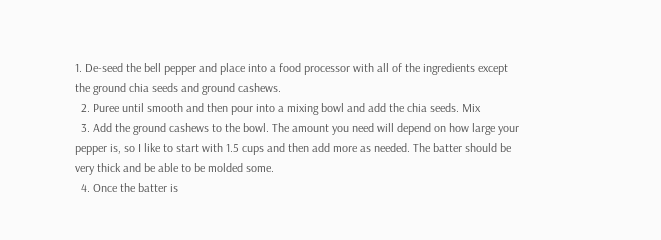1. De-seed the bell pepper and place into a food processor with all of the ingredients except the ground chia seeds and ground cashews.
  2. Puree until smooth and then pour into a mixing bowl and add the chia seeds. Mix
  3. Add the ground cashews to the bowl. The amount you need will depend on how large your pepper is, so I like to start with 1.5 cups and then add more as needed. The batter should be very thick and be able to be molded some.
  4. Once the batter is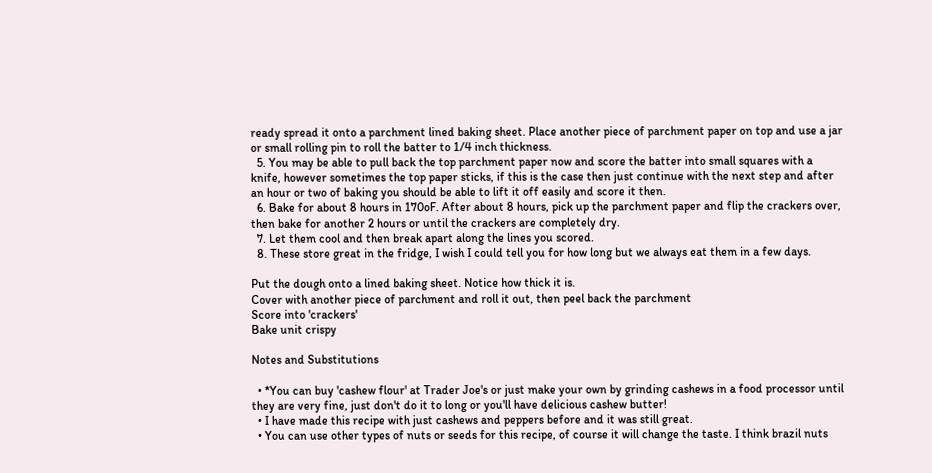ready spread it onto a parchment lined baking sheet. Place another piece of parchment paper on top and use a jar or small rolling pin to roll the batter to 1/4 inch thickness.
  5. You may be able to pull back the top parchment paper now and score the batter into small squares with a knife, however sometimes the top paper sticks, if this is the case then just continue with the next step and after an hour or two of baking you should be able to lift it off easily and score it then.
  6. Bake for about 8 hours in 170oF. After about 8 hours, pick up the parchment paper and flip the crackers over, then bake for another 2 hours or until the crackers are completely dry.
  7. Let them cool and then break apart along the lines you scored.
  8. These store great in the fridge, I wish I could tell you for how long but we always eat them in a few days.

Put the dough onto a lined baking sheet. Notice how thick it is.
Cover with another piece of parchment and roll it out, then peel back the parchment
Score into 'crackers'
Bake unit crispy

Notes and Substitutions

  • *You can buy 'cashew flour' at Trader Joe's or just make your own by grinding cashews in a food processor until they are very fine, just don't do it to long or you'll have delicious cashew butter!
  • I have made this recipe with just cashews and peppers before and it was still great.
  • You can use other types of nuts or seeds for this recipe, of course it will change the taste. I think brazil nuts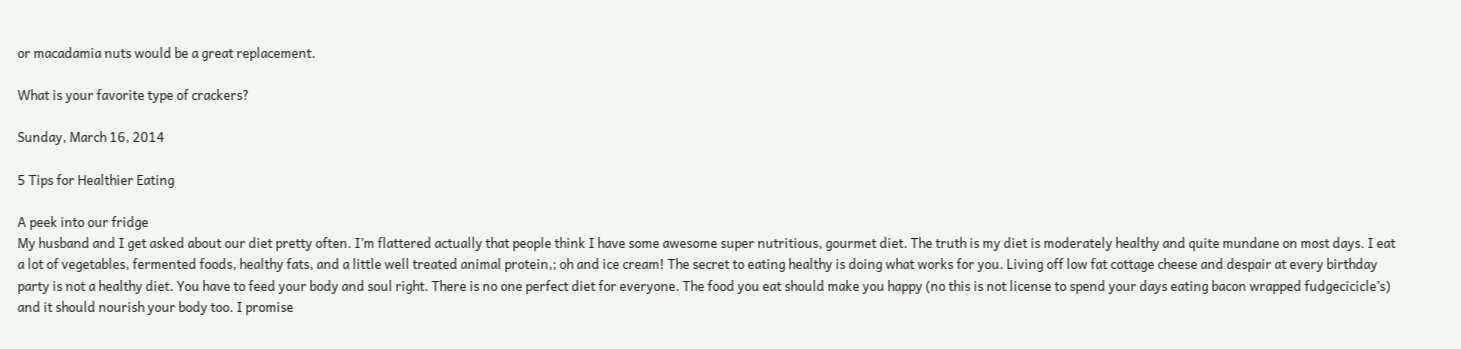or macadamia nuts would be a great replacement.

What is your favorite type of crackers?

Sunday, March 16, 2014

5 Tips for Healthier Eating

A peek into our fridge
My husband and I get asked about our diet pretty often. I’m flattered actually that people think I have some awesome super nutritious, gourmet diet. The truth is my diet is moderately healthy and quite mundane on most days. I eat a lot of vegetables, fermented foods, healthy fats, and a little well treated animal protein,; oh and ice cream! The secret to eating healthy is doing what works for you. Living off low fat cottage cheese and despair at every birthday party is not a healthy diet. You have to feed your body and soul right. There is no one perfect diet for everyone. The food you eat should make you happy (no this is not license to spend your days eating bacon wrapped fudgecicicle’s) and it should nourish your body too. I promise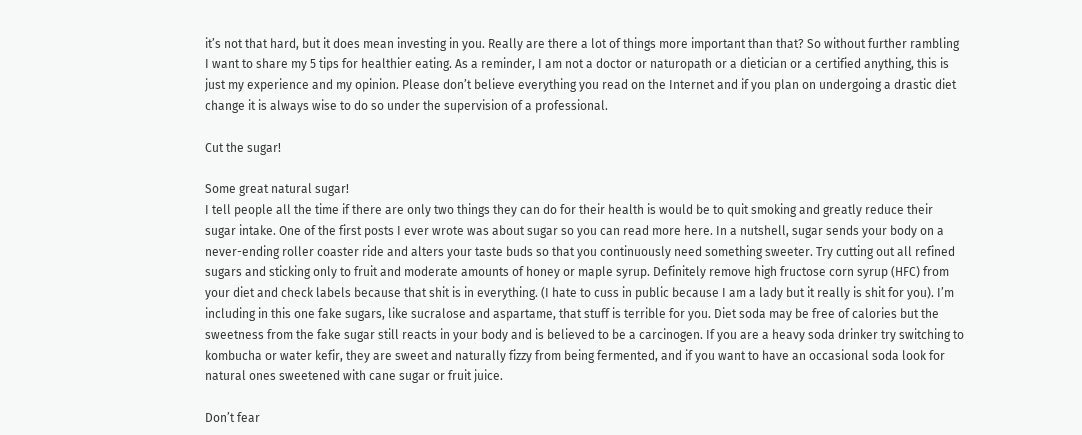it’s not that hard, but it does mean investing in you. Really are there a lot of things more important than that? So without further rambling I want to share my 5 tips for healthier eating. As a reminder, I am not a doctor or naturopath or a dietician or a certified anything, this is just my experience and my opinion. Please don’t believe everything you read on the Internet and if you plan on undergoing a drastic diet change it is always wise to do so under the supervision of a professional.

Cut the sugar!

Some great natural sugar!
I tell people all the time if there are only two things they can do for their health is would be to quit smoking and greatly reduce their sugar intake. One of the first posts I ever wrote was about sugar so you can read more here. In a nutshell, sugar sends your body on a never-ending roller coaster ride and alters your taste buds so that you continuously need something sweeter. Try cutting out all refined sugars and sticking only to fruit and moderate amounts of honey or maple syrup. Definitely remove high fructose corn syrup (HFC) from your diet and check labels because that shit is in everything. (I hate to cuss in public because I am a lady but it really is shit for you). I’m including in this one fake sugars, like sucralose and aspartame, that stuff is terrible for you. Diet soda may be free of calories but the sweetness from the fake sugar still reacts in your body and is believed to be a carcinogen. If you are a heavy soda drinker try switching to kombucha or water kefir, they are sweet and naturally fizzy from being fermented, and if you want to have an occasional soda look for natural ones sweetened with cane sugar or fruit juice.

Don’t fear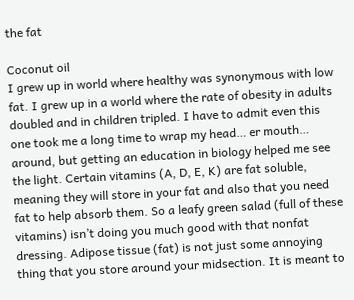the fat

Coconut oil
I grew up in world where healthy was synonymous with low fat. I grew up in a world where the rate of obesity in adults doubled and in children tripled. I have to admit even this one took me a long time to wrap my head… er mouth…  around, but getting an education in biology helped me see the light. Certain vitamins (A, D, E, K) are fat soluble, meaning they will store in your fat and also that you need fat to help absorb them. So a leafy green salad (full of these vitamins) isn’t doing you much good with that nonfat dressing. Adipose tissue (fat) is not just some annoying thing that you store around your midsection. It is meant to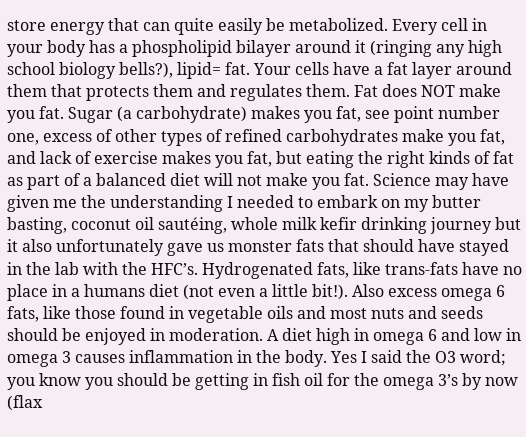store energy that can quite easily be metabolized. Every cell in your body has a phospholipid bilayer around it (ringing any high school biology bells?), lipid= fat. Your cells have a fat layer around them that protects them and regulates them. Fat does NOT make you fat. Sugar (a carbohydrate) makes you fat, see point number one, excess of other types of refined carbohydrates make you fat, and lack of exercise makes you fat, but eating the right kinds of fat as part of a balanced diet will not make you fat. Science may have given me the understanding I needed to embark on my butter basting, coconut oil sautéing, whole milk kefir drinking journey but it also unfortunately gave us monster fats that should have stayed in the lab with the HFC’s. Hydrogenated fats, like trans-fats have no place in a humans diet (not even a little bit!). Also excess omega 6 fats, like those found in vegetable oils and most nuts and seeds should be enjoyed in moderation. A diet high in omega 6 and low in omega 3 causes inflammation in the body. Yes I said the O3 word; you know you should be getting in fish oil for the omega 3’s by now (flax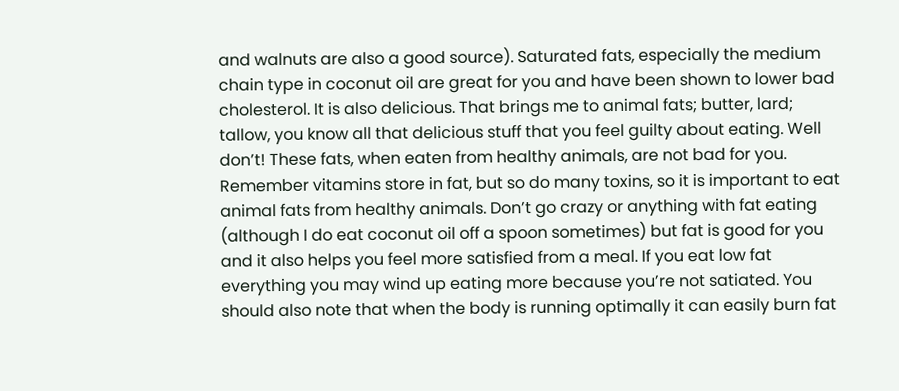and walnuts are also a good source). Saturated fats, especially the medium chain type in coconut oil are great for you and have been shown to lower bad cholesterol. It is also delicious. That brings me to animal fats; butter, lard; tallow, you know all that delicious stuff that you feel guilty about eating. Well don’t! These fats, when eaten from healthy animals, are not bad for you. Remember vitamins store in fat, but so do many toxins, so it is important to eat animal fats from healthy animals. Don’t go crazy or anything with fat eating (although I do eat coconut oil off a spoon sometimes) but fat is good for you and it also helps you feel more satisfied from a meal. If you eat low fat everything you may wind up eating more because you’re not satiated. You should also note that when the body is running optimally it can easily burn fat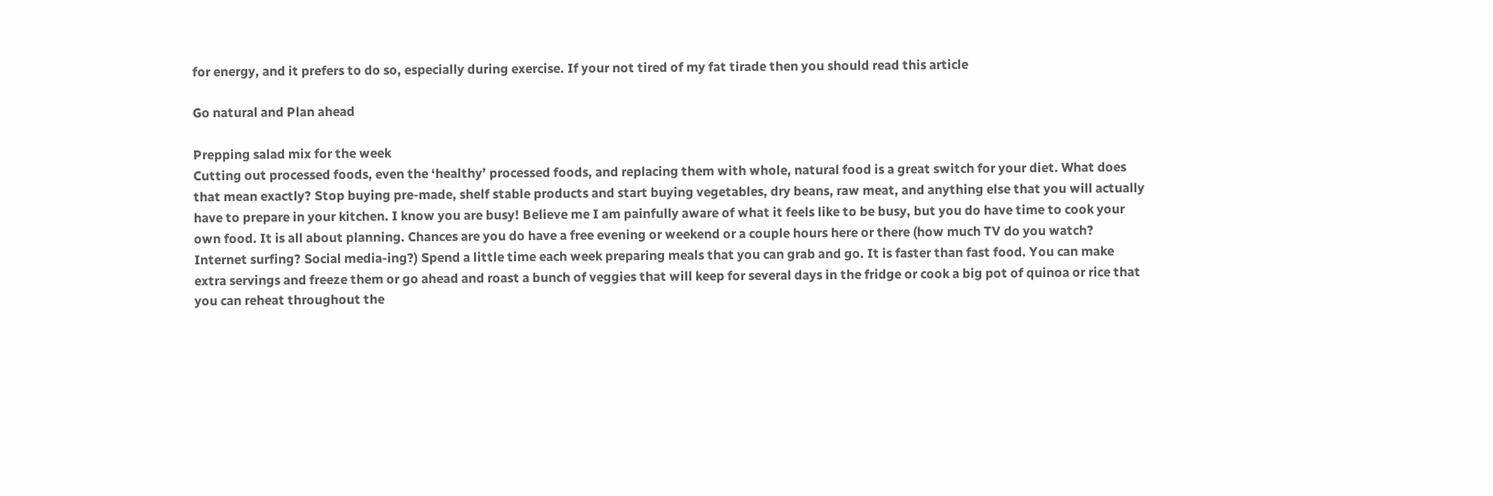for energy, and it prefers to do so, especially during exercise. If your not tired of my fat tirade then you should read this article

Go natural and Plan ahead

Prepping salad mix for the week
Cutting out processed foods, even the ‘healthy’ processed foods, and replacing them with whole, natural food is a great switch for your diet. What does that mean exactly? Stop buying pre-made, shelf stable products and start buying vegetables, dry beans, raw meat, and anything else that you will actually have to prepare in your kitchen. I know you are busy! Believe me I am painfully aware of what it feels like to be busy, but you do have time to cook your own food. It is all about planning. Chances are you do have a free evening or weekend or a couple hours here or there (how much TV do you watch? Internet surfing? Social media-ing?) Spend a little time each week preparing meals that you can grab and go. It is faster than fast food. You can make extra servings and freeze them or go ahead and roast a bunch of veggies that will keep for several days in the fridge or cook a big pot of quinoa or rice that you can reheat throughout the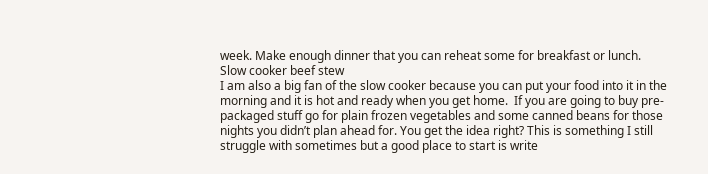week. Make enough dinner that you can reheat some for breakfast or lunch.
Slow cooker beef stew
I am also a big fan of the slow cooker because you can put your food into it in the morning and it is hot and ready when you get home.  If you are going to buy pre-packaged stuff go for plain frozen vegetables and some canned beans for those nights you didn’t plan ahead for. You get the idea right? This is something I still struggle with sometimes but a good place to start is write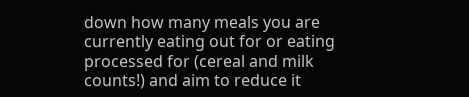down how many meals you are currently eating out for or eating processed for (cereal and milk counts!) and aim to reduce it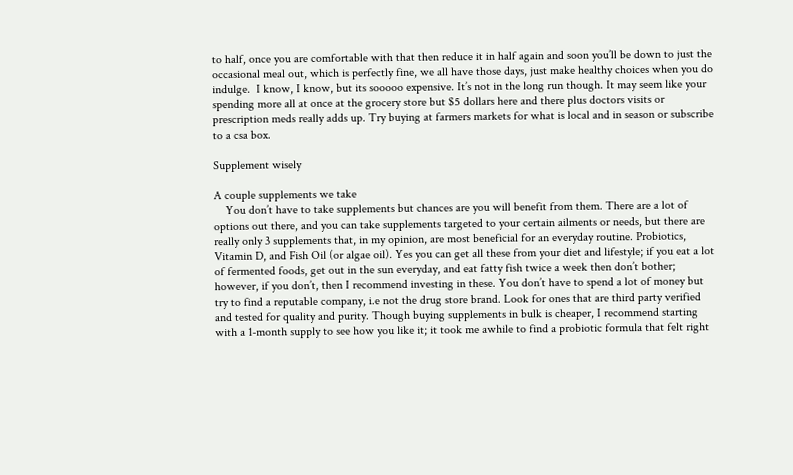to half, once you are comfortable with that then reduce it in half again and soon you’ll be down to just the occasional meal out, which is perfectly fine, we all have those days, just make healthy choices when you do indulge.  I know, I know, but its sooooo expensive. It’s not in the long run though. It may seem like your spending more all at once at the grocery store but $5 dollars here and there plus doctors visits or prescription meds really adds up. Try buying at farmers markets for what is local and in season or subscribe to a csa box.

Supplement wisely

A couple supplements we take
    You don’t have to take supplements but chances are you will benefit from them. There are a lot of options out there, and you can take supplements targeted to your certain ailments or needs, but there are really only 3 supplements that, in my opinion, are most beneficial for an everyday routine. Probiotics, Vitamin D, and Fish Oil (or algae oil). Yes you can get all these from your diet and lifestyle; if you eat a lot of fermented foods, get out in the sun everyday, and eat fatty fish twice a week then don’t bother; however, if you don’t, then I recommend investing in these. You don’t have to spend a lot of money but try to find a reputable company, i.e not the drug store brand. Look for ones that are third party verified and tested for quality and purity. Though buying supplements in bulk is cheaper, I recommend starting with a 1-month supply to see how you like it; it took me awhile to find a probiotic formula that felt right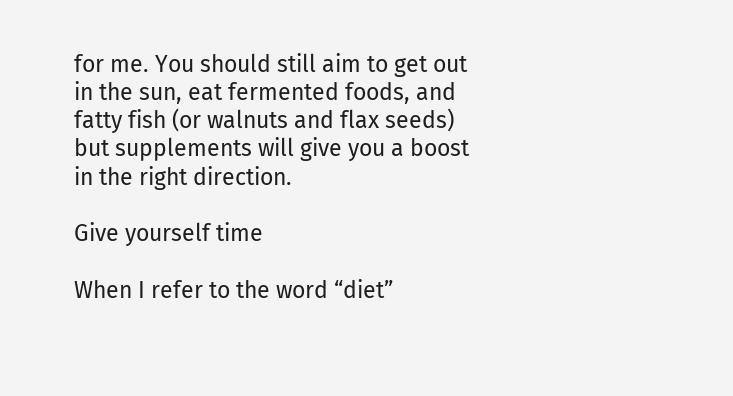for me. You should still aim to get out in the sun, eat fermented foods, and fatty fish (or walnuts and flax seeds) but supplements will give you a boost in the right direction.

Give yourself time

When I refer to the word “diet”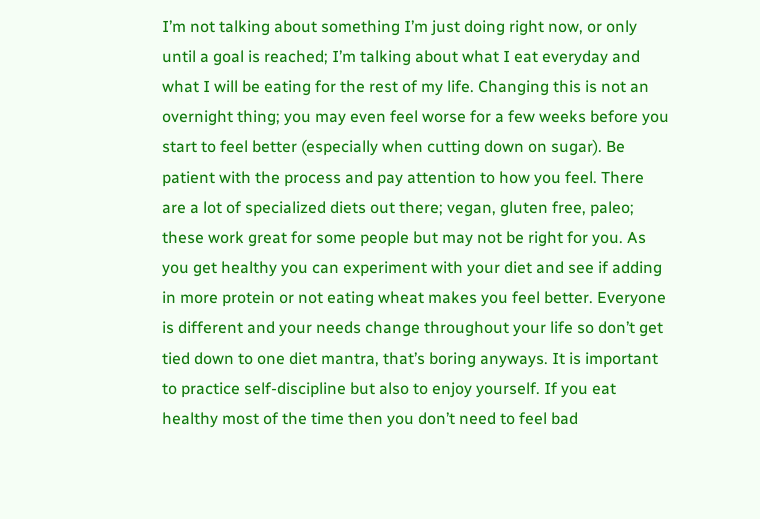I’m not talking about something I’m just doing right now, or only until a goal is reached; I’m talking about what I eat everyday and what I will be eating for the rest of my life. Changing this is not an overnight thing; you may even feel worse for a few weeks before you start to feel better (especially when cutting down on sugar). Be patient with the process and pay attention to how you feel. There are a lot of specialized diets out there; vegan, gluten free, paleo; these work great for some people but may not be right for you. As you get healthy you can experiment with your diet and see if adding in more protein or not eating wheat makes you feel better. Everyone is different and your needs change throughout your life so don’t get tied down to one diet mantra, that’s boring anyways. It is important to practice self-discipline but also to enjoy yourself. If you eat healthy most of the time then you don’t need to feel bad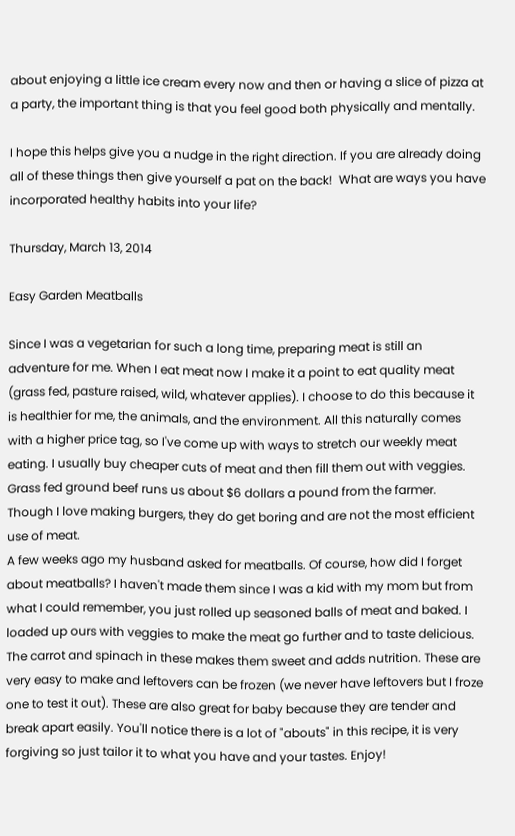about enjoying a little ice cream every now and then or having a slice of pizza at a party, the important thing is that you feel good both physically and mentally.

I hope this helps give you a nudge in the right direction. If you are already doing all of these things then give yourself a pat on the back!  What are ways you have incorporated healthy habits into your life?

Thursday, March 13, 2014

Easy Garden Meatballs

Since I was a vegetarian for such a long time, preparing meat is still an adventure for me. When I eat meat now I make it a point to eat quality meat (grass fed, pasture raised, wild, whatever applies). I choose to do this because it is healthier for me, the animals, and the environment. All this naturally comes with a higher price tag, so I've come up with ways to stretch our weekly meat eating. I usually buy cheaper cuts of meat and then fill them out with veggies. Grass fed ground beef runs us about $6 dollars a pound from the farmer. Though I love making burgers, they do get boring and are not the most efficient use of meat.
A few weeks ago my husband asked for meatballs. Of course, how did I forget about meatballs? I haven't made them since I was a kid with my mom but from what I could remember, you just rolled up seasoned balls of meat and baked. I loaded up ours with veggies to make the meat go further and to taste delicious. The carrot and spinach in these makes them sweet and adds nutrition. These are very easy to make and leftovers can be frozen (we never have leftovers but I froze one to test it out). These are also great for baby because they are tender and break apart easily. You'll notice there is a lot of "abouts" in this recipe, it is very forgiving so just tailor it to what you have and your tastes. Enjoy!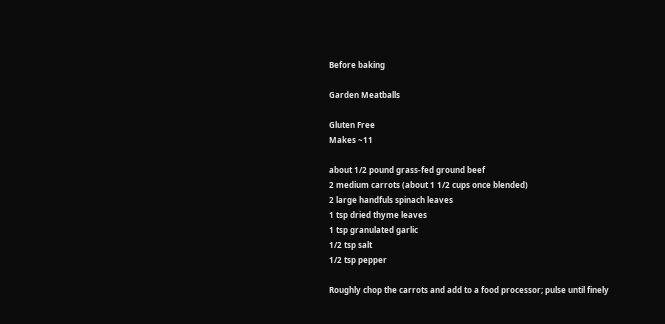Before baking

Garden Meatballs

Gluten Free
Makes ~11

about 1/2 pound grass-fed ground beef
2 medium carrots (about 1 1/2 cups once blended)
2 large handfuls spinach leaves
1 tsp dried thyme leaves
1 tsp granulated garlic
1/2 tsp salt
1/2 tsp pepper

Roughly chop the carrots and add to a food processor; pulse until finely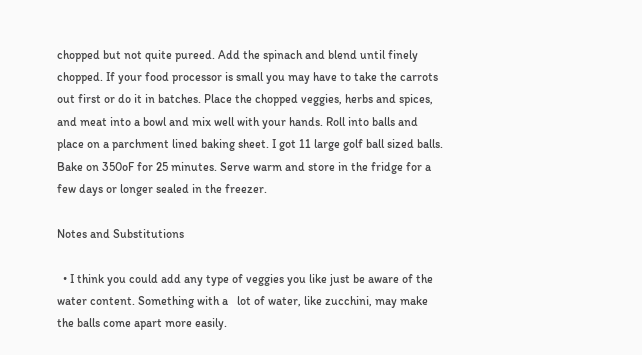chopped but not quite pureed. Add the spinach and blend until finely chopped. If your food processor is small you may have to take the carrots out first or do it in batches. Place the chopped veggies, herbs and spices, and meat into a bowl and mix well with your hands. Roll into balls and place on a parchment lined baking sheet. I got 11 large golf ball sized balls. Bake on 350oF for 25 minutes. Serve warm and store in the fridge for a few days or longer sealed in the freezer.

Notes and Substitutions

  • I think you could add any type of veggies you like just be aware of the water content. Something with a   lot of water, like zucchini, may make the balls come apart more easily.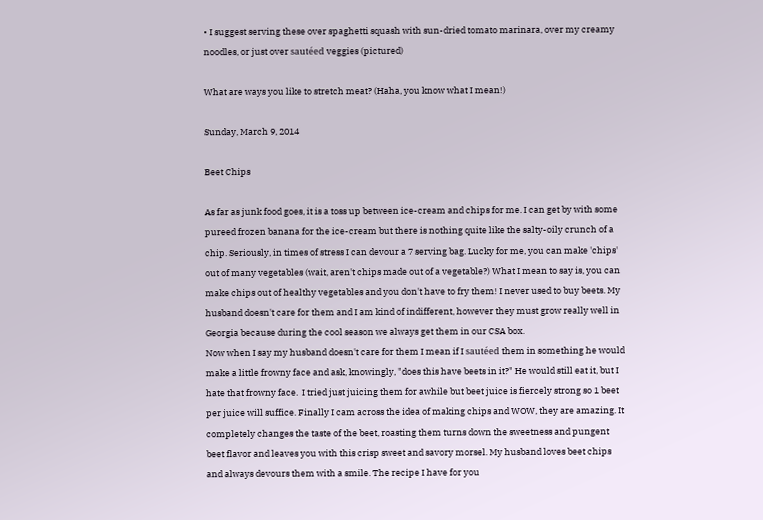• I suggest serving these over spaghetti squash with sun-dried tomato marinara, over my creamy noodles, or just over sautéed veggies (pictured)

What are ways you like to stretch meat? (Haha, you know what I mean!)

Sunday, March 9, 2014

Beet Chips

As far as junk food goes, it is a toss up between ice-cream and chips for me. I can get by with some pureed frozen banana for the ice-cream but there is nothing quite like the salty-oily crunch of a chip. Seriously, in times of stress I can devour a 7 serving bag. Lucky for me, you can make 'chips' out of many vegetables (wait, aren't chips made out of a vegetable?) What I mean to say is, you can make chips out of healthy vegetables and you don't have to fry them! I never used to buy beets. My husband doesn't care for them and I am kind of indifferent, however they must grow really well in Georgia because during the cool season we always get them in our CSA box.
Now when I say my husband doesn't care for them I mean if I sautéed them in something he would make a little frowny face and ask, knowingly, "does this have beets in it?" He would still eat it, but I hate that frowny face.  I tried just juicing them for awhile but beet juice is fiercely strong so 1 beet per juice will suffice. Finally I cam across the idea of making chips and WOW, they are amazing. It completely changes the taste of the beet, roasting them turns down the sweetness and pungent beet flavor and leaves you with this crisp sweet and savory morsel. My husband loves beet chips and always devours them with a smile. The recipe I have for you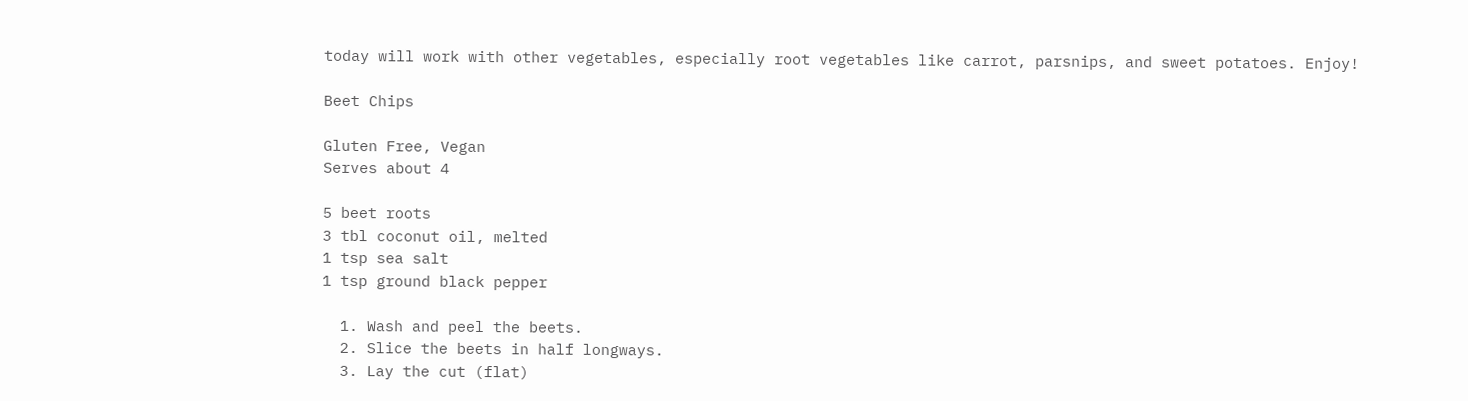today will work with other vegetables, especially root vegetables like carrot, parsnips, and sweet potatoes. Enjoy!

Beet Chips

Gluten Free, Vegan
Serves about 4

5 beet roots
3 tbl coconut oil, melted
1 tsp sea salt
1 tsp ground black pepper

  1. Wash and peel the beets.
  2. Slice the beets in half longways.
  3. Lay the cut (flat)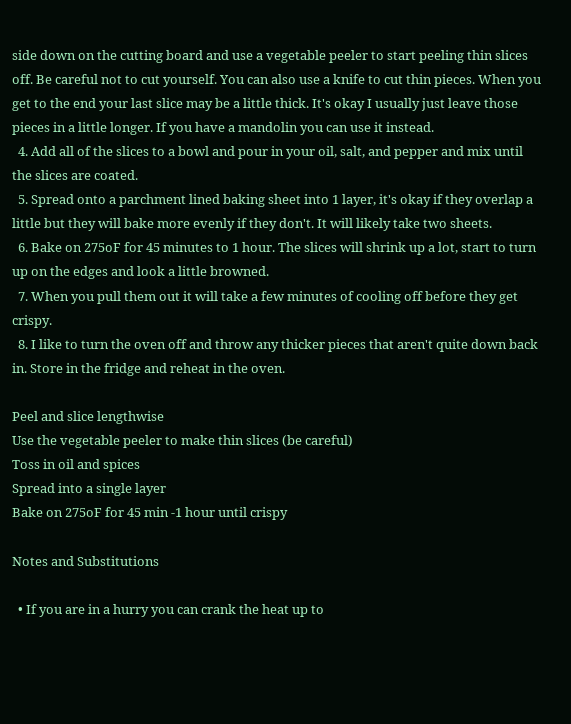side down on the cutting board and use a vegetable peeler to start peeling thin slices off. Be careful not to cut yourself. You can also use a knife to cut thin pieces. When you get to the end your last slice may be a little thick. It's okay I usually just leave those pieces in a little longer. If you have a mandolin you can use it instead.
  4. Add all of the slices to a bowl and pour in your oil, salt, and pepper and mix until the slices are coated.
  5. Spread onto a parchment lined baking sheet into 1 layer, it's okay if they overlap a little but they will bake more evenly if they don't. It will likely take two sheets.
  6. Bake on 275oF for 45 minutes to 1 hour. The slices will shrink up a lot, start to turn up on the edges and look a little browned.
  7. When you pull them out it will take a few minutes of cooling off before they get crispy.
  8. I like to turn the oven off and throw any thicker pieces that aren't quite down back in. Store in the fridge and reheat in the oven.

Peel and slice lengthwise
Use the vegetable peeler to make thin slices (be careful)
Toss in oil and spices
Spread into a single layer
Bake on 275oF for 45 min -1 hour until crispy

Notes and Substitutions

  • If you are in a hurry you can crank the heat up to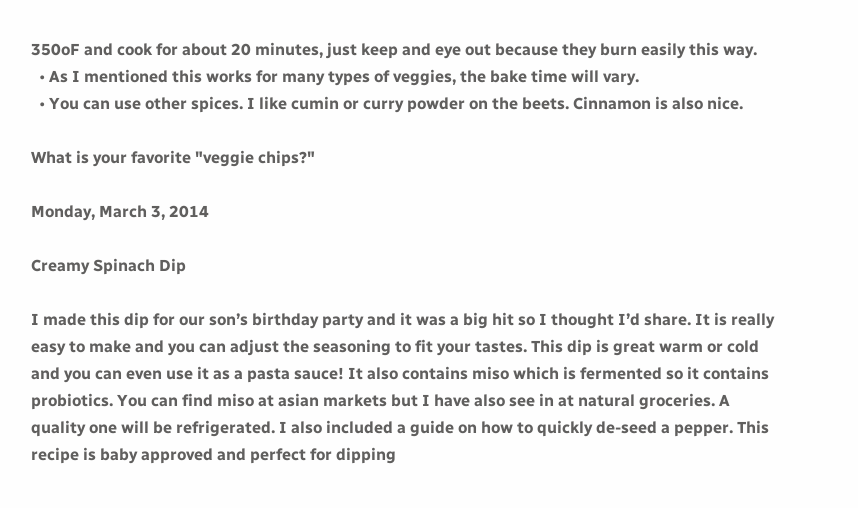350oF and cook for about 20 minutes, just keep and eye out because they burn easily this way.
  • As I mentioned this works for many types of veggies, the bake time will vary.
  • You can use other spices. I like cumin or curry powder on the beets. Cinnamon is also nice.

What is your favorite "veggie chips?"

Monday, March 3, 2014

Creamy Spinach Dip

I made this dip for our son’s birthday party and it was a big hit so I thought I’d share. It is really easy to make and you can adjust the seasoning to fit your tastes. This dip is great warm or cold and you can even use it as a pasta sauce! It also contains miso which is fermented so it contains probiotics. You can find miso at asian markets but I have also see in at natural groceries. A quality one will be refrigerated. I also included a guide on how to quickly de-seed a pepper. This recipe is baby approved and perfect for dipping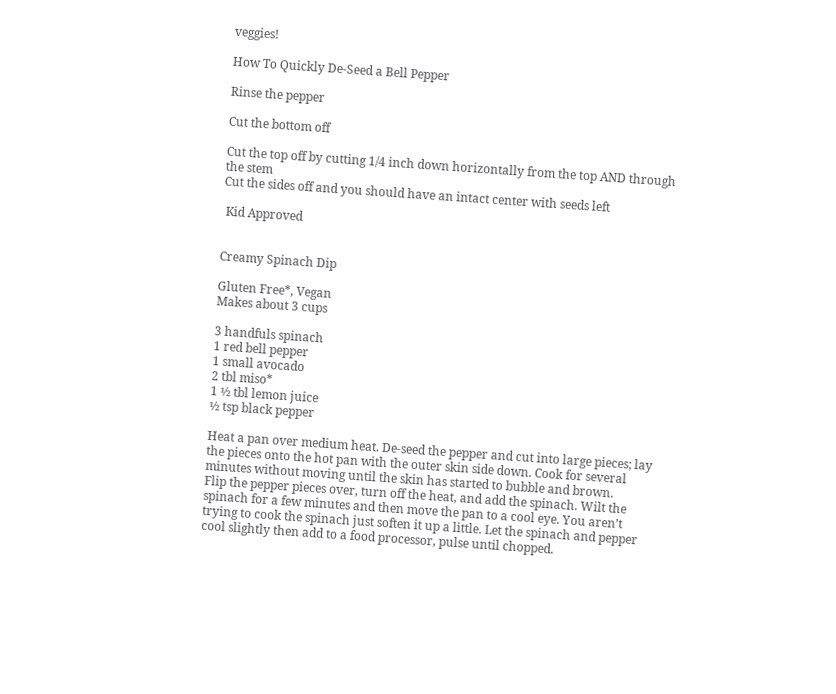veggies!

How To Quickly De-Seed a Bell Pepper

Rinse the pepper

Cut the bottom off

Cut the top off by cutting 1/4 inch down horizontally from the top AND through the stem
Cut the sides off and you should have an intact center with seeds left

 Kid Approved


Creamy Spinach Dip

Gluten Free*, Vegan
Makes about 3 cups

3 handfuls spinach
1 red bell pepper
1 small avocado
2 tbl miso*
1 ½ tbl lemon juice
½ tsp black pepper

Heat a pan over medium heat. De-seed the pepper and cut into large pieces; lay the pieces onto the hot pan with the outer skin side down. Cook for several minutes without moving until the skin has started to bubble and brown.
Flip the pepper pieces over, turn off the heat, and add the spinach. Wilt the spinach for a few minutes and then move the pan to a cool eye. You aren’t trying to cook the spinach just soften it up a little. Let the spinach and pepper cool slightly then add to a food processor, pulse until chopped.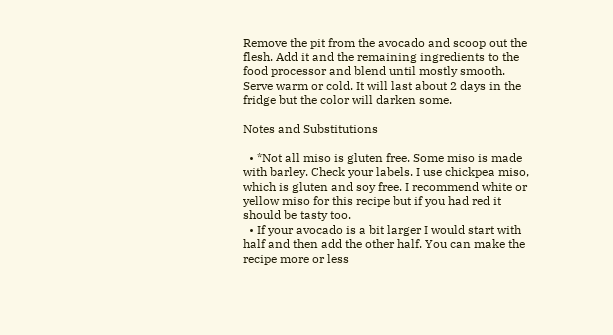Remove the pit from the avocado and scoop out the flesh. Add it and the remaining ingredients to the food processor and blend until mostly smooth. Serve warm or cold. It will last about 2 days in the fridge but the color will darken some.

Notes and Substitutions

  • *Not all miso is gluten free. Some miso is made with barley. Check your labels. I use chickpea miso, which is gluten and soy free. I recommend white or yellow miso for this recipe but if you had red it should be tasty too.
  • If your avocado is a bit larger I would start with half and then add the other half. You can make the recipe more or less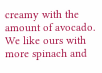creamy with the amount of avocado.  We like ours with more spinach and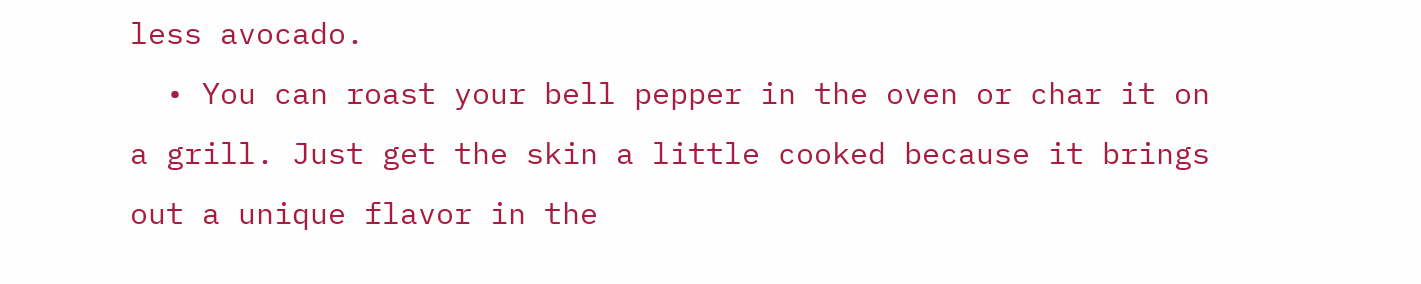less avocado.
  • You can roast your bell pepper in the oven or char it on a grill. Just get the skin a little cooked because it brings out a unique flavor in the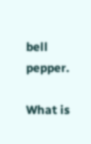bell pepper.

What is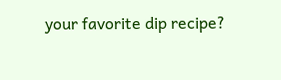your favorite dip recipe?